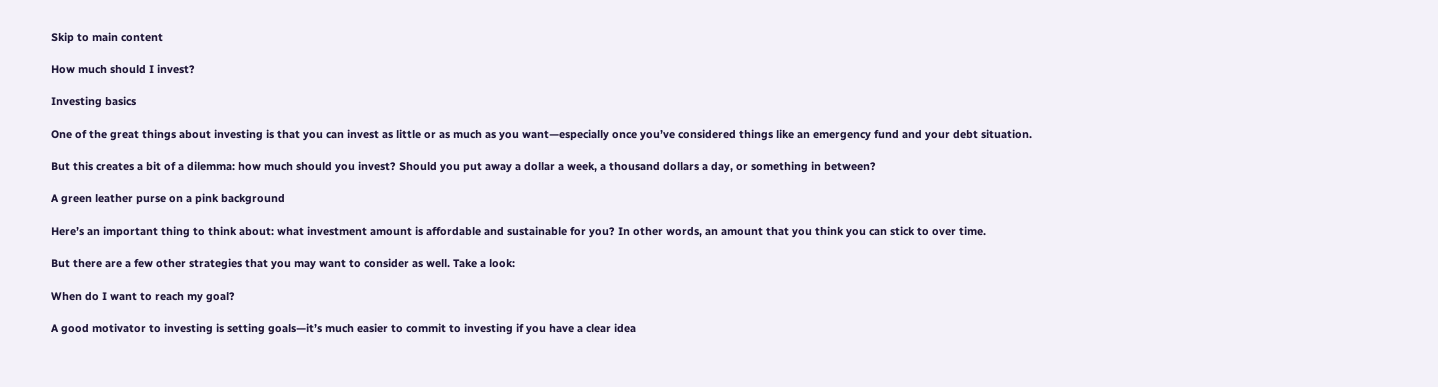Skip to main content

How much should I invest?

Investing basics

One of the great things about investing is that you can invest as little or as much as you want—especially once you’ve considered things like an emergency fund and your debt situation.

But this creates a bit of a dilemma: how much should you invest? Should you put away a dollar a week, a thousand dollars a day, or something in between?

A green leather purse on a pink background

Here’s an important thing to think about: what investment amount is affordable and sustainable for you? In other words, an amount that you think you can stick to over time.

But there are a few other strategies that you may want to consider as well. Take a look:

When do I want to reach my goal?

A good motivator to investing is setting goals—it’s much easier to commit to investing if you have a clear idea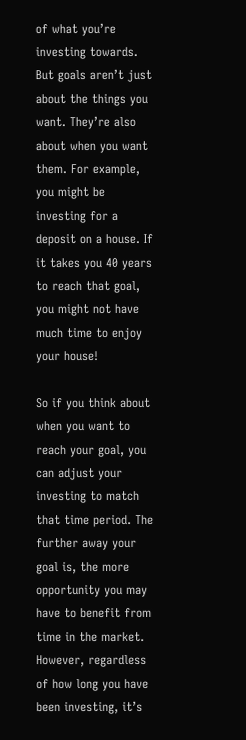of what you’re investing towards. But goals aren’t just about the things you want. They’re also about when you want them. For example, you might be investing for a deposit on a house. If it takes you 40 years to reach that goal, you might not have much time to enjoy your house!

So if you think about when you want to reach your goal, you can adjust your investing to match that time period. The further away your goal is, the more opportunity you may have to benefit from time in the market. However, regardless of how long you have been investing, it’s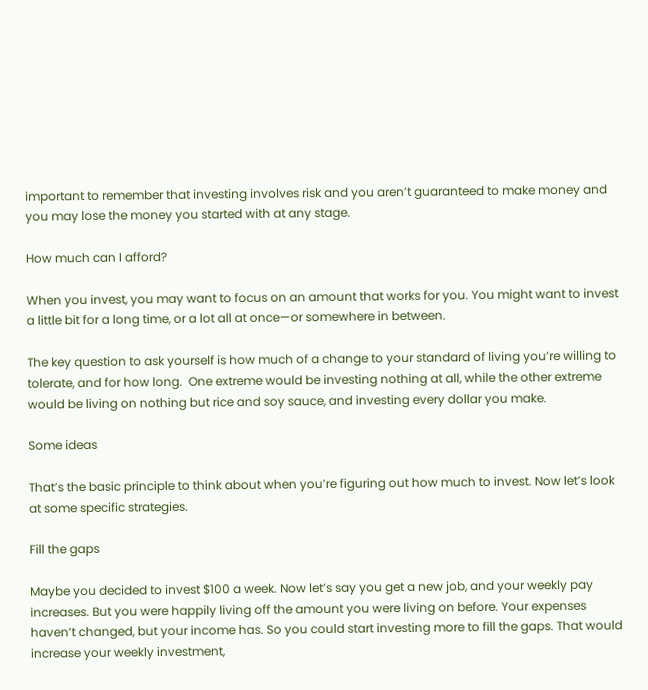important to remember that investing involves risk and you aren’t guaranteed to make money and you may lose the money you started with at any stage.

How much can I afford?

When you invest, you may want to focus on an amount that works for you. You might want to invest a little bit for a long time, or a lot all at once—or somewhere in between.

The key question to ask yourself is how much of a change to your standard of living you’re willing to tolerate, and for how long.  One extreme would be investing nothing at all, while the other extreme would be living on nothing but rice and soy sauce, and investing every dollar you make.

Some ideas

That’s the basic principle to think about when you’re figuring out how much to invest. Now let’s look at some specific strategies.

Fill the gaps

Maybe you decided to invest $100 a week. Now let’s say you get a new job, and your weekly pay increases. But you were happily living off the amount you were living on before. Your expenses haven’t changed, but your income has. So you could start investing more to fill the gaps. That would increase your weekly investment,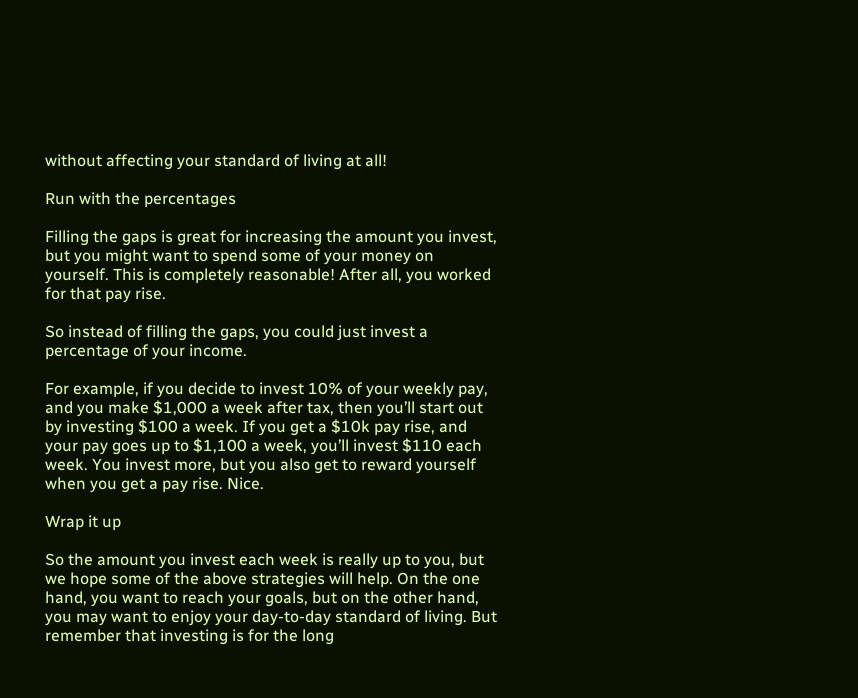without affecting your standard of living at all!

Run with the percentages

Filling the gaps is great for increasing the amount you invest, but you might want to spend some of your money on yourself. This is completely reasonable! After all, you worked for that pay rise.

So instead of filling the gaps, you could just invest a percentage of your income.

For example, if you decide to invest 10% of your weekly pay, and you make $1,000 a week after tax, then you’ll start out by investing $100 a week. If you get a $10k pay rise, and your pay goes up to $1,100 a week, you’ll invest $110 each week. You invest more, but you also get to reward yourself when you get a pay rise. Nice.

Wrap it up

So the amount you invest each week is really up to you, but we hope some of the above strategies will help. On the one hand, you want to reach your goals, but on the other hand, you may want to enjoy your day-to-day standard of living. But remember that investing is for the long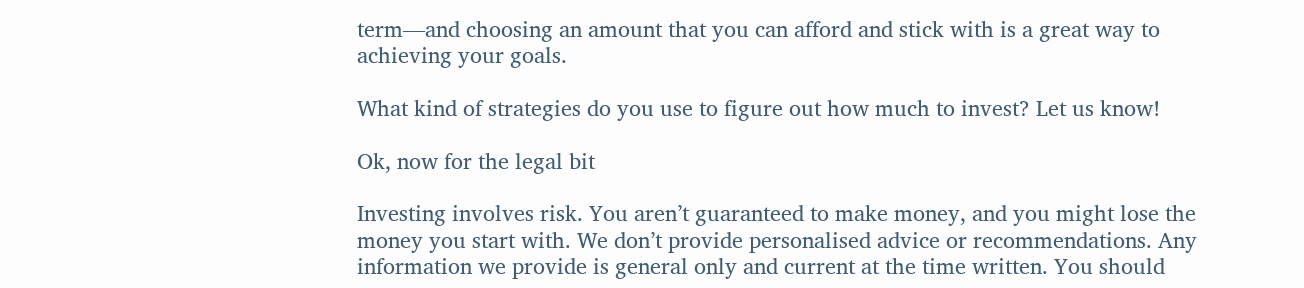term—and choosing an amount that you can afford and stick with is a great way to achieving your goals.

What kind of strategies do you use to figure out how much to invest? Let us know!

Ok, now for the legal bit

Investing involves risk. You aren’t guaranteed to make money, and you might lose the money you start with. We don’t provide personalised advice or recommendations. Any information we provide is general only and current at the time written. You should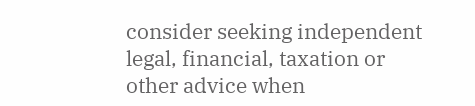consider seeking independent legal, financial, taxation or other advice when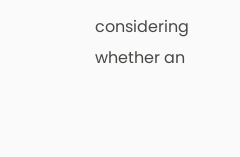considering whether an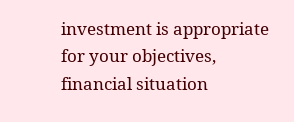investment is appropriate for your objectives, financial situation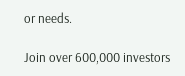or needs.

Join over 600,000 investors